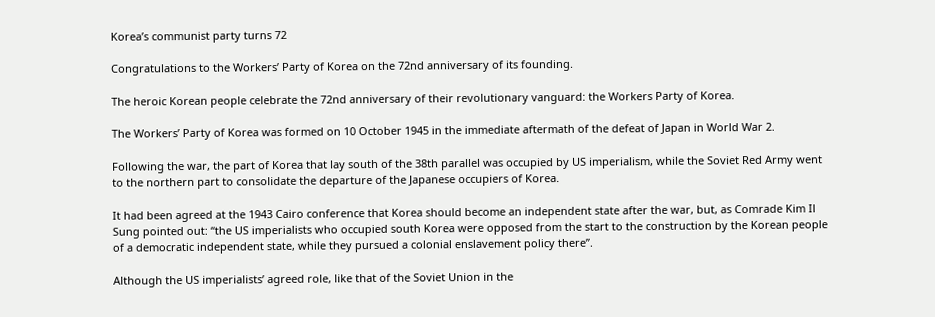Korea’s communist party turns 72

Congratulations to the Workers’ Party of Korea on the 72nd anniversary of its founding.

The heroic Korean people celebrate the 72nd anniversary of their revolutionary vanguard: the Workers Party of Korea.

The Workers’ Party of Korea was formed on 10 October 1945 in the immediate aftermath of the defeat of Japan in World War 2.

Following the war, the part of Korea that lay south of the 38th parallel was occupied by US imperialism, while the Soviet Red Army went to the northern part to consolidate the departure of the Japanese occupiers of Korea.

It had been agreed at the 1943 Cairo conference that Korea should become an independent state after the war, but, as Comrade Kim Il Sung pointed out: “the US imperialists who occupied south Korea were opposed from the start to the construction by the Korean people of a democratic independent state, while they pursued a colonial enslavement policy there”.

Although the US imperialists’ agreed role, like that of the Soviet Union in the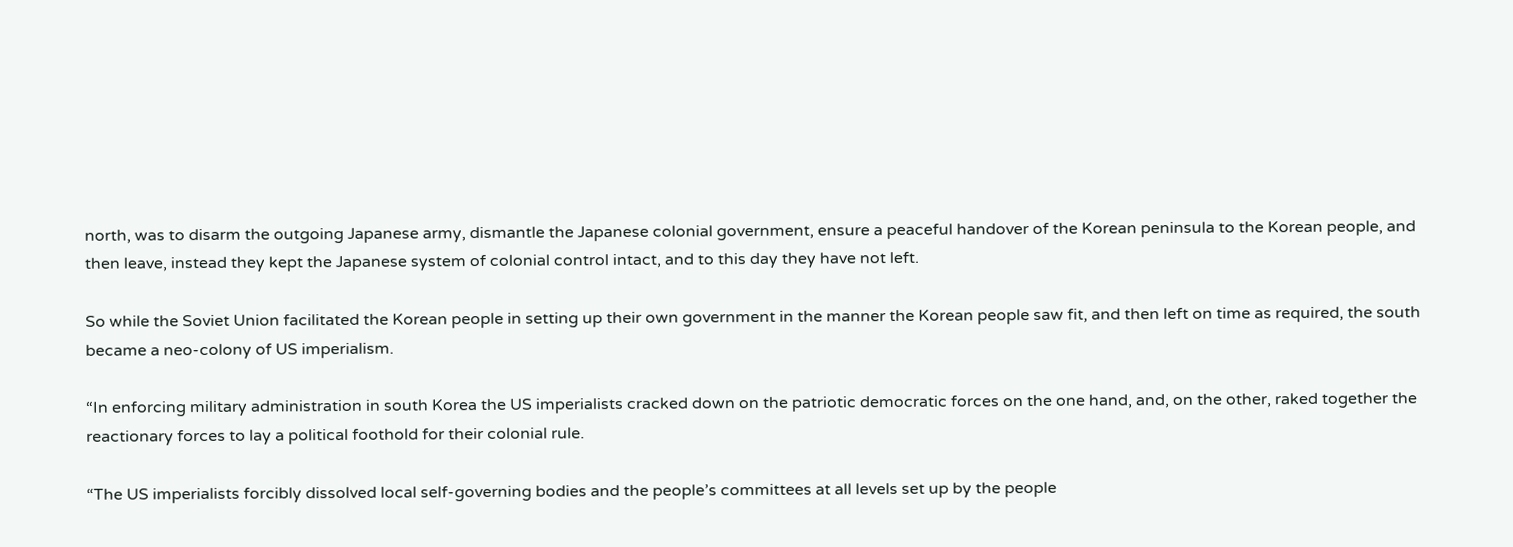north, was to disarm the outgoing Japanese army, dismantle the Japanese colonial government, ensure a peaceful handover of the Korean peninsula to the Korean people, and then leave, instead they kept the Japanese system of colonial control intact, and to this day they have not left.

So while the Soviet Union facilitated the Korean people in setting up their own government in the manner the Korean people saw fit, and then left on time as required, the south became a neo-colony of US imperialism.

“In enforcing military administration in south Korea the US imperialists cracked down on the patriotic democratic forces on the one hand, and, on the other, raked together the reactionary forces to lay a political foothold for their colonial rule.

“The US imperialists forcibly dissolved local self-governing bodies and the people’s committees at all levels set up by the people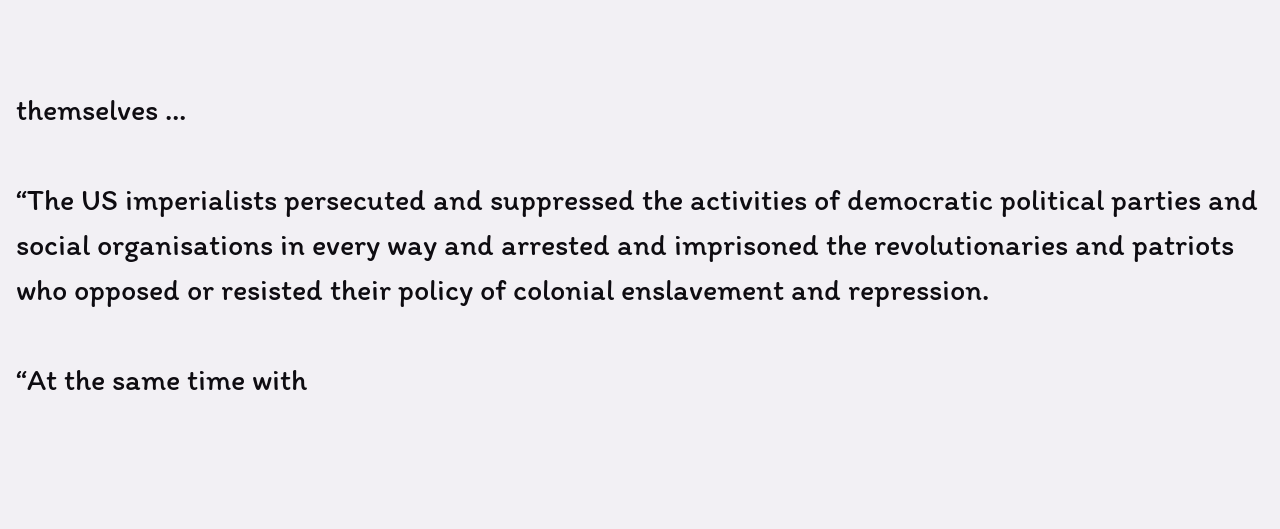themselves …

“The US imperialists persecuted and suppressed the activities of democratic political parties and social organisations in every way and arrested and imprisoned the revolutionaries and patriots who opposed or resisted their policy of colonial enslavement and repression.

“At the same time with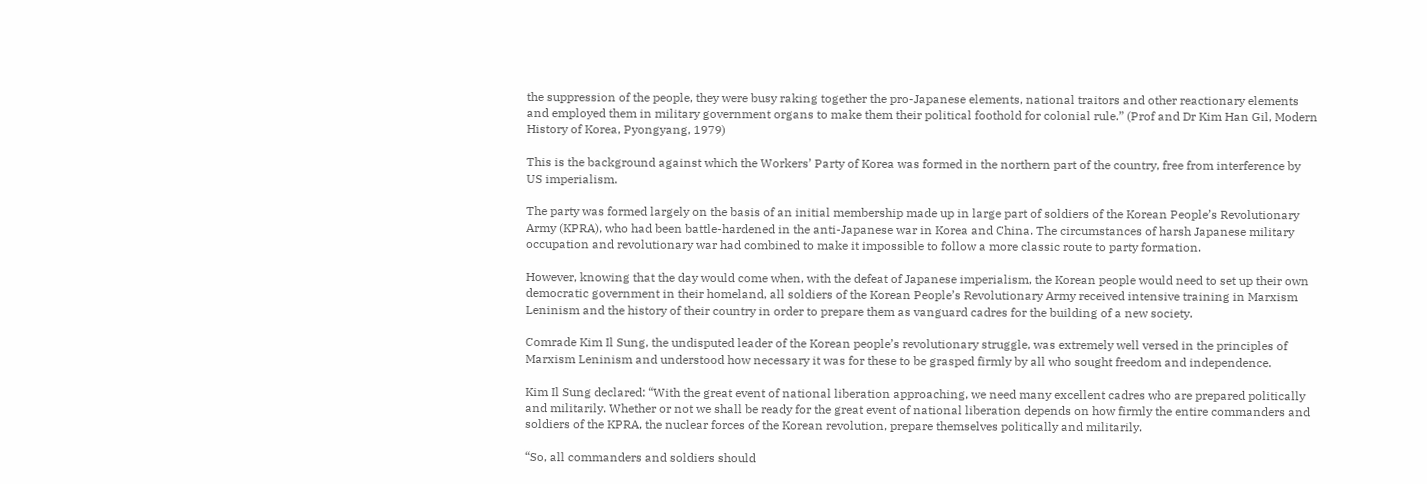the suppression of the people, they were busy raking together the pro-Japanese elements, national traitors and other reactionary elements and employed them in military government organs to make them their political foothold for colonial rule.” (Prof and Dr Kim Han Gil, Modern History of Korea, Pyongyang, 1979)

This is the background against which the Workers’ Party of Korea was formed in the northern part of the country, free from interference by US imperialism.

The party was formed largely on the basis of an initial membership made up in large part of soldiers of the Korean People’s Revolutionary Army (KPRA), who had been battle-hardened in the anti-Japanese war in Korea and China. The circumstances of harsh Japanese military occupation and revolutionary war had combined to make it impossible to follow a more classic route to party formation.

However, knowing that the day would come when, with the defeat of Japanese imperialism, the Korean people would need to set up their own democratic government in their homeland, all soldiers of the Korean People’s Revolutionary Army received intensive training in Marxism Leninism and the history of their country in order to prepare them as vanguard cadres for the building of a new society.

Comrade Kim Il Sung, the undisputed leader of the Korean people’s revolutionary struggle, was extremely well versed in the principles of Marxism Leninism and understood how necessary it was for these to be grasped firmly by all who sought freedom and independence.

Kim Il Sung declared: “With the great event of national liberation approaching, we need many excellent cadres who are prepared politically and militarily. Whether or not we shall be ready for the great event of national liberation depends on how firmly the entire commanders and soldiers of the KPRA, the nuclear forces of the Korean revolution, prepare themselves politically and militarily.

“So, all commanders and soldiers should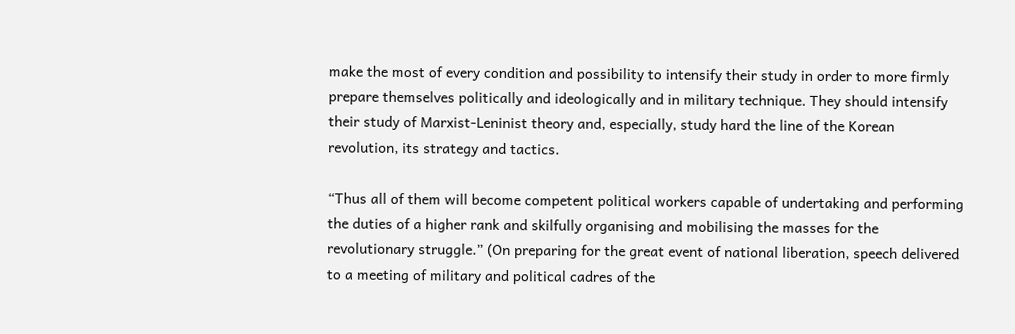make the most of every condition and possibility to intensify their study in order to more firmly prepare themselves politically and ideologically and in military technique. They should intensify their study of Marxist-Leninist theory and, especially, study hard the line of the Korean revolution, its strategy and tactics.

“Thus all of them will become competent political workers capable of undertaking and performing the duties of a higher rank and skilfully organising and mobilising the masses for the revolutionary struggle.” (On preparing for the great event of national liberation, speech delivered to a meeting of military and political cadres of the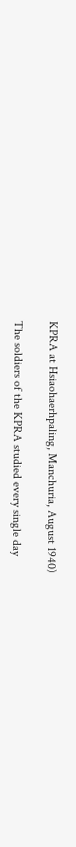KPRA at Hsiaohaerhpaling, Manchuria, August 1940)

The soldiers of the KPRA studied every single day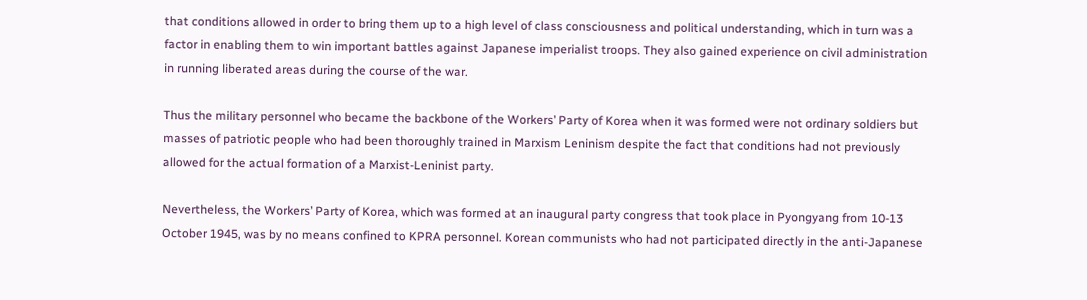that conditions allowed in order to bring them up to a high level of class consciousness and political understanding, which in turn was a factor in enabling them to win important battles against Japanese imperialist troops. They also gained experience on civil administration in running liberated areas during the course of the war.

Thus the military personnel who became the backbone of the Workers’ Party of Korea when it was formed were not ordinary soldiers but masses of patriotic people who had been thoroughly trained in Marxism Leninism despite the fact that conditions had not previously allowed for the actual formation of a Marxist-Leninist party.

Nevertheless, the Workers’ Party of Korea, which was formed at an inaugural party congress that took place in Pyongyang from 10-13 October 1945, was by no means confined to KPRA personnel. Korean communists who had not participated directly in the anti-Japanese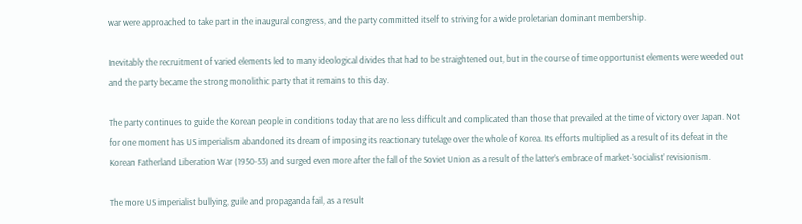war were approached to take part in the inaugural congress, and the party committed itself to striving for a wide proletarian dominant membership.

Inevitably the recruitment of varied elements led to many ideological divides that had to be straightened out, but in the course of time opportunist elements were weeded out and the party became the strong monolithic party that it remains to this day.

The party continues to guide the Korean people in conditions today that are no less difficult and complicated than those that prevailed at the time of victory over Japan. Not for one moment has US imperialism abandoned its dream of imposing its reactionary tutelage over the whole of Korea. Its efforts multiplied as a result of its defeat in the Korean Fatherland Liberation War (1950-53) and surged even more after the fall of the Soviet Union as a result of the latter’s embrace of market-’socialist’ revisionism.

The more US imperialist bullying, guile and propaganda fail, as a result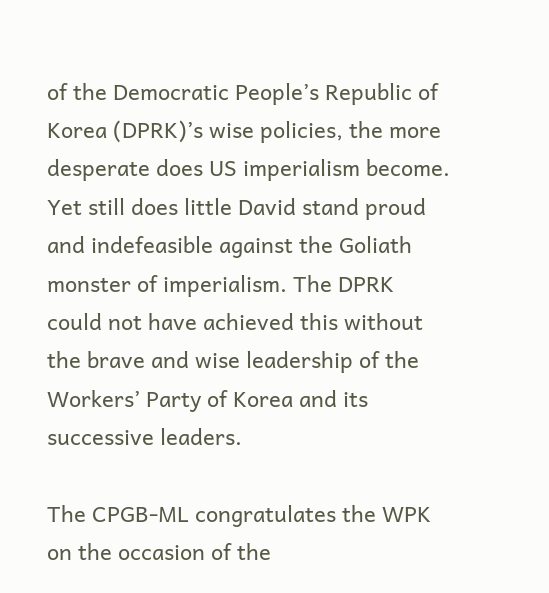of the Democratic People’s Republic of Korea (DPRK)’s wise policies, the more desperate does US imperialism become. Yet still does little David stand proud and indefeasible against the Goliath monster of imperialism. The DPRK could not have achieved this without the brave and wise leadership of the Workers’ Party of Korea and its successive leaders.

The CPGB-ML congratulates the WPK on the occasion of the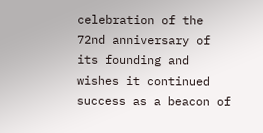celebration of the 72nd anniversary of its founding and wishes it continued success as a beacon of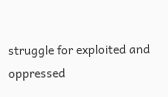struggle for exploited and oppressed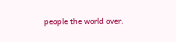people the world over.